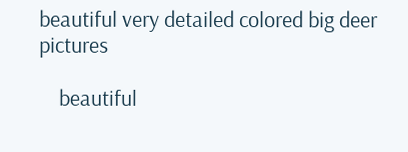beautiful very detailed colored big deer pictures

    beautiful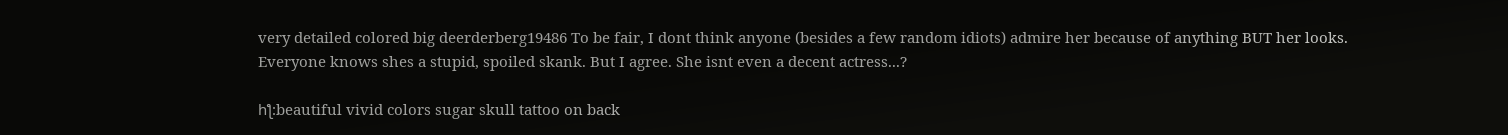very detailed colored big deerderberg19486 To be fair, I dont think anyone (besides a few random idiots) admire her because of anything BUT her looks. Everyone knows shes a stupid, spoiled skank. But I agree. She isnt even a decent actress...?

һƪ:beautiful vivid colors sugar skull tattoo on back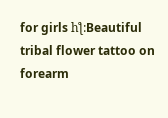for girls һƪ:Beautiful tribal flower tattoo on forearm